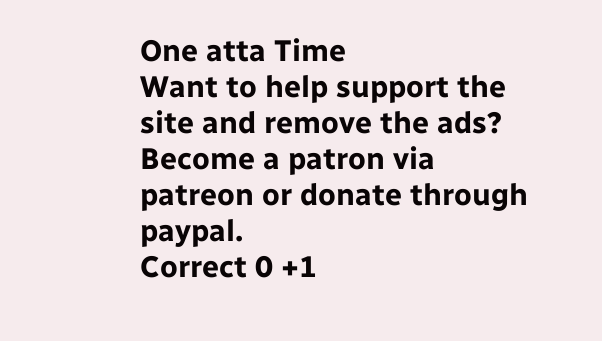One atta Time
Want to help support the site and remove the ads? Become a patron via patreon or donate through paypal.
Correct 0 +1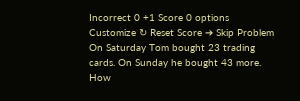Incorrect 0 +1 Score 0 options  Customize ↻ Reset Score ➔ Skip Problem
On Saturday Tom bought 23 trading cards. On Sunday he bought 43 more. How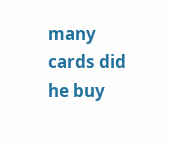many cards did he buy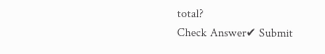total?
Check Answer✔ Submit